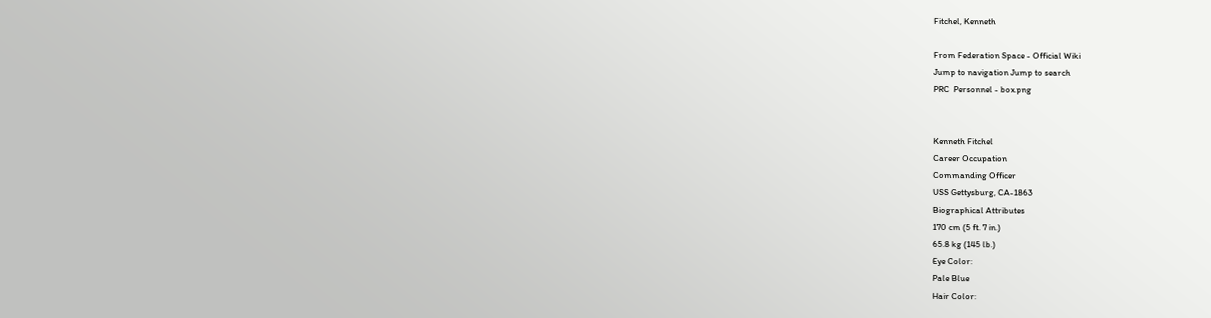Fitchel, Kenneth

From Federation Space - Official Wiki
Jump to navigation Jump to search
PRC  Personnel - box.png


Kenneth Fitchel
Career Occupation
Commanding Officer
USS Gettysburg, CA-1863
Biographical Attributes
170 cm (5 ft. 7 in.)
65.8 kg (145 lb.)
Eye Color:
Pale Blue
Hair Color: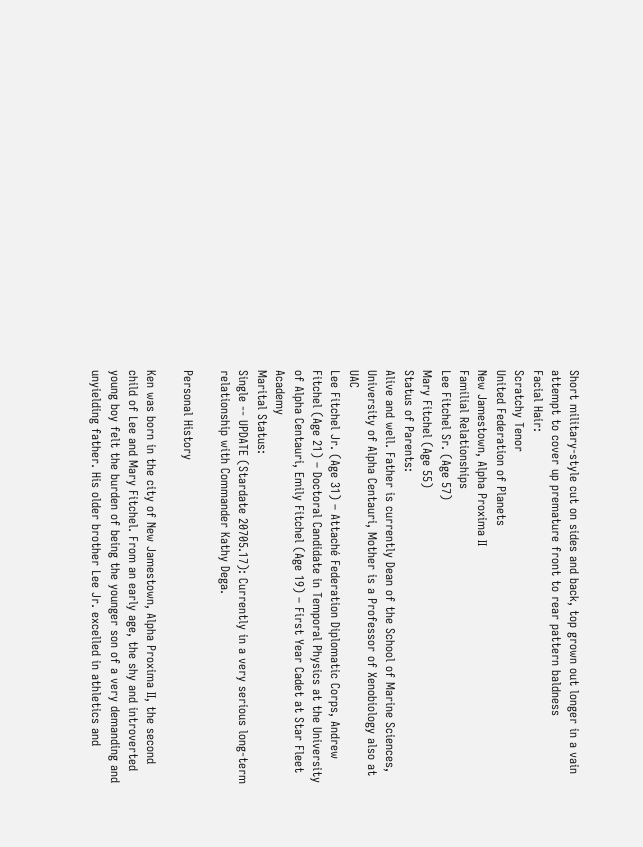Short military-style cut on sides and back, top grown out longer in a vain attempt to cover up premature front to rear pattern baldness
Facial Hair:
Scratchy Tenor
United Federation of Planets
New Jamestown, Alpha Proxima II
Familial Relationships
Lee Fitchel Sr. (Age 57)
Mary Fitchel (Age 55)
Status of Parents:
Alive and well. Father is currently Dean of the School of Marine Sciences, University of Alpha Centauri, Mother is a Professor of Xenobiology also at UAC
Lee Fitchel Jr. (Age 31) – Attaché Federation Diplomatic Corps, Andrew Fitchel (Age 21) – Doctoral Candidate in Temporal Physics at the University of Alpha Centauri, Emily Fitchel (Age 19) – First Year Cadet at Star Fleet Academy
Marital Status:
Single -- UPDATE (Stardate 20705.17): Currently in a very serious long-term relationship with Commander Kathy Dega.

Personal History

Ken was born in the city of New Jamestown, Alpha Proxima II, the second child of Lee and Mary Fitchel. From an early age, the shy and introverted young boy felt the burden of being the younger son of a very demanding and unyielding father. His older brother Lee Jr. excelled in athletics and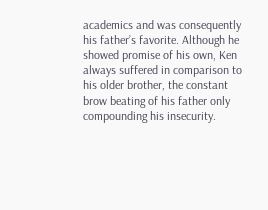academics and was consequently his father’s favorite. Although he showed promise of his own, Ken always suffered in comparison to his older brother, the constant brow beating of his father only compounding his insecurity.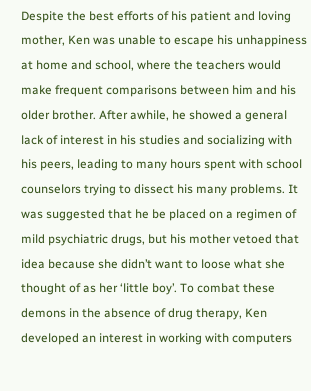Despite the best efforts of his patient and loving mother, Ken was unable to escape his unhappiness at home and school, where the teachers would make frequent comparisons between him and his older brother. After awhile, he showed a general lack of interest in his studies and socializing with his peers, leading to many hours spent with school counselors trying to dissect his many problems. It was suggested that he be placed on a regimen of mild psychiatric drugs, but his mother vetoed that idea because she didn’t want to loose what she thought of as her ‘little boy’. To combat these demons in the absence of drug therapy, Ken developed an interest in working with computers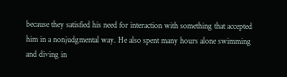because they satisfied his need for interaction with something that accepted him in a nonjudgmental way. He also spent many hours alone swimming and diving in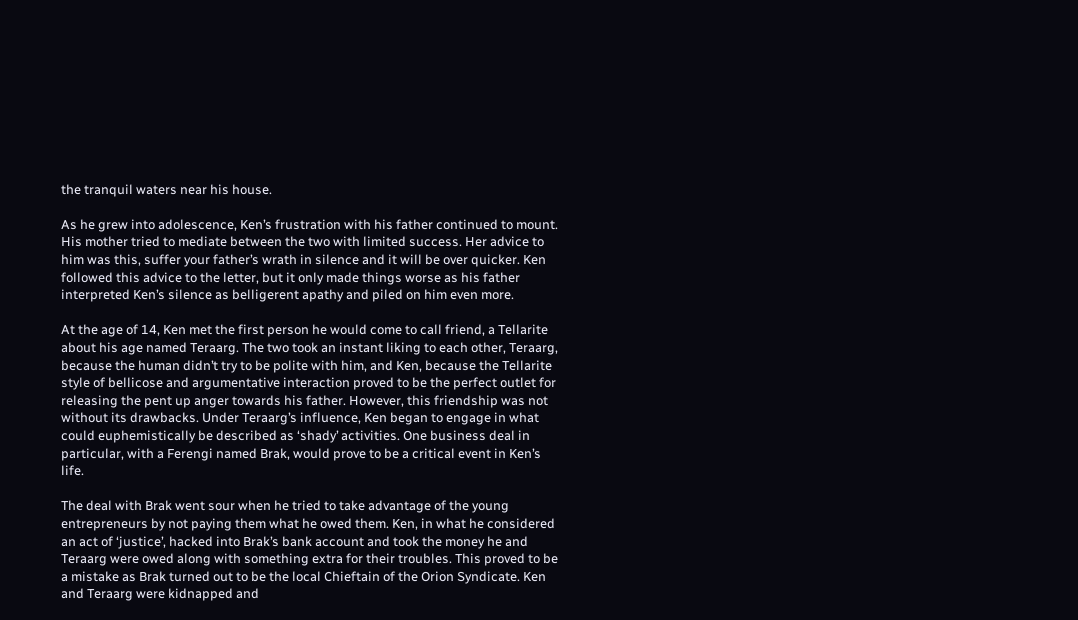the tranquil waters near his house.

As he grew into adolescence, Ken’s frustration with his father continued to mount. His mother tried to mediate between the two with limited success. Her advice to him was this, suffer your father’s wrath in silence and it will be over quicker. Ken followed this advice to the letter, but it only made things worse as his father interpreted Ken’s silence as belligerent apathy and piled on him even more.

At the age of 14, Ken met the first person he would come to call friend, a Tellarite about his age named Teraarg. The two took an instant liking to each other, Teraarg, because the human didn’t try to be polite with him, and Ken, because the Tellarite style of bellicose and argumentative interaction proved to be the perfect outlet for releasing the pent up anger towards his father. However, this friendship was not without its drawbacks. Under Teraarg’s influence, Ken began to engage in what could euphemistically be described as ‘shady’ activities. One business deal in particular, with a Ferengi named Brak, would prove to be a critical event in Ken’s life.

The deal with Brak went sour when he tried to take advantage of the young entrepreneurs by not paying them what he owed them. Ken, in what he considered an act of ‘justice’, hacked into Brak’s bank account and took the money he and Teraarg were owed along with something extra for their troubles. This proved to be a mistake as Brak turned out to be the local Chieftain of the Orion Syndicate. Ken and Teraarg were kidnapped and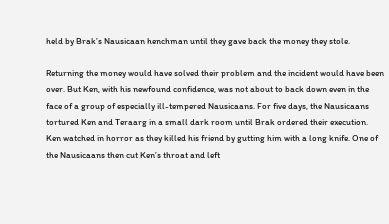held by Brak’s Nausicaan henchman until they gave back the money they stole.

Returning the money would have solved their problem and the incident would have been over. But Ken, with his newfound confidence, was not about to back down even in the face of a group of especially ill-tempered Nausicaans. For five days, the Nausicaans tortured Ken and Teraarg in a small dark room until Brak ordered their execution. Ken watched in horror as they killed his friend by gutting him with a long knife. One of the Nausicaans then cut Ken’s throat and left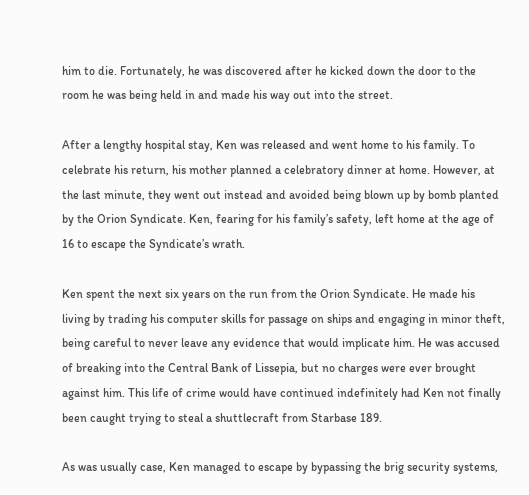him to die. Fortunately, he was discovered after he kicked down the door to the room he was being held in and made his way out into the street.

After a lengthy hospital stay, Ken was released and went home to his family. To celebrate his return, his mother planned a celebratory dinner at home. However, at the last minute, they went out instead and avoided being blown up by bomb planted by the Orion Syndicate. Ken, fearing for his family’s safety, left home at the age of 16 to escape the Syndicate’s wrath.

Ken spent the next six years on the run from the Orion Syndicate. He made his living by trading his computer skills for passage on ships and engaging in minor theft, being careful to never leave any evidence that would implicate him. He was accused of breaking into the Central Bank of Lissepia, but no charges were ever brought against him. This life of crime would have continued indefinitely had Ken not finally been caught trying to steal a shuttlecraft from Starbase 189.

As was usually case, Ken managed to escape by bypassing the brig security systems,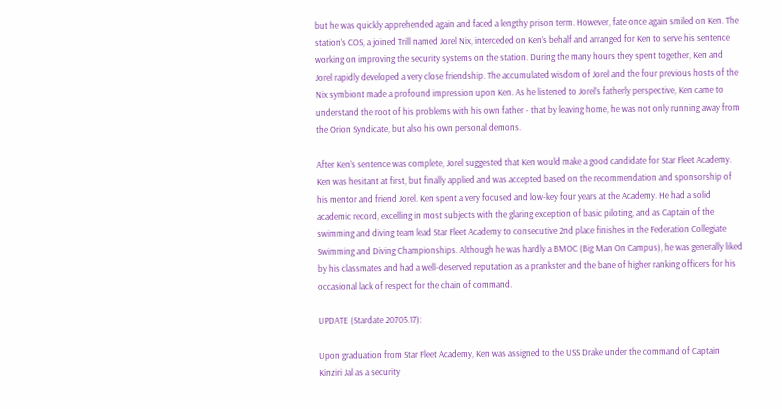but he was quickly apprehended again and faced a lengthy prison term. However, fate once again smiled on Ken. The station’s COS, a joined Trill named Jorel Nix, interceded on Ken’s behalf and arranged for Ken to serve his sentence working on improving the security systems on the station. During the many hours they spent together, Ken and Jorel rapidly developed a very close friendship. The accumulated wisdom of Jorel and the four previous hosts of the Nix symbiont made a profound impression upon Ken. As he listened to Jorel’s fatherly perspective, Ken came to understand the root of his problems with his own father - that by leaving home, he was not only running away from the Orion Syndicate, but also his own personal demons.

After Ken’s sentence was complete, Jorel suggested that Ken would make a good candidate for Star Fleet Academy. Ken was hesitant at first, but finally applied and was accepted based on the recommendation and sponsorship of his mentor and friend Jorel. Ken spent a very focused and low-key four years at the Academy. He had a solid academic record, excelling in most subjects with the glaring exception of basic piloting, and as Captain of the swimming and diving team lead Star Fleet Academy to consecutive 2nd place finishes in the Federation Collegiate Swimming and Diving Championships. Although he was hardly a BMOC (Big Man On Campus), he was generally liked by his classmates and had a well-deserved reputation as a prankster and the bane of higher ranking officers for his occasional lack of respect for the chain of command.

UPDATE (Stardate 20705.17):

Upon graduation from Star Fleet Academy, Ken was assigned to the USS Drake under the command of Captain Kinziri Jal as a security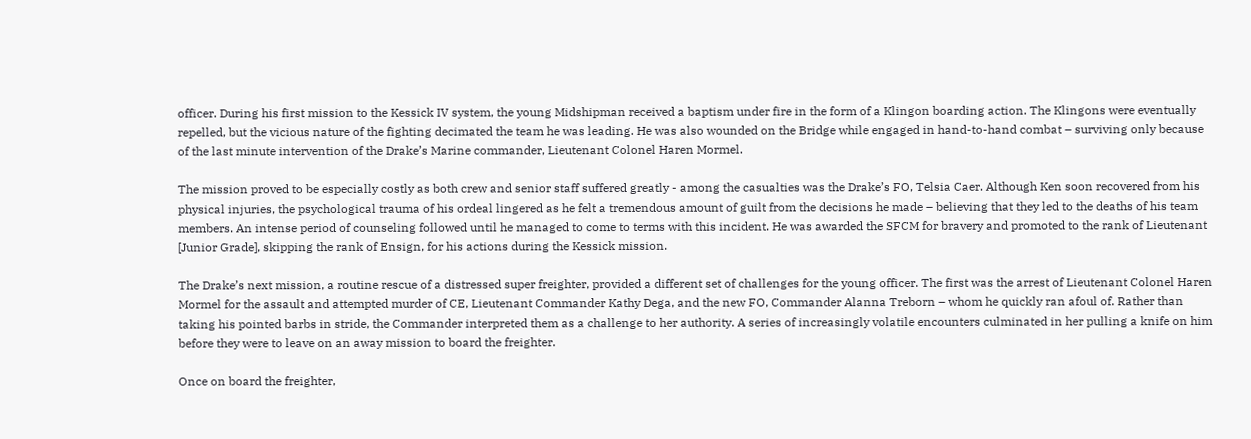officer. During his first mission to the Kessick IV system, the young Midshipman received a baptism under fire in the form of a Klingon boarding action. The Klingons were eventually repelled, but the vicious nature of the fighting decimated the team he was leading. He was also wounded on the Bridge while engaged in hand-to-hand combat – surviving only because of the last minute intervention of the Drake’s Marine commander, Lieutenant Colonel Haren Mormel.

The mission proved to be especially costly as both crew and senior staff suffered greatly - among the casualties was the Drake’s FO, Telsia Caer. Although Ken soon recovered from his physical injuries, the psychological trauma of his ordeal lingered as he felt a tremendous amount of guilt from the decisions he made – believing that they led to the deaths of his team members. An intense period of counseling followed until he managed to come to terms with this incident. He was awarded the SFCM for bravery and promoted to the rank of Lieutenant [Junior Grade], skipping the rank of Ensign, for his actions during the Kessick mission.

The Drake’s next mission, a routine rescue of a distressed super freighter, provided a different set of challenges for the young officer. The first was the arrest of Lieutenant Colonel Haren Mormel for the assault and attempted murder of CE, Lieutenant Commander Kathy Dega, and the new FO, Commander Alanna Treborn – whom he quickly ran afoul of. Rather than taking his pointed barbs in stride, the Commander interpreted them as a challenge to her authority. A series of increasingly volatile encounters culminated in her pulling a knife on him before they were to leave on an away mission to board the freighter.

Once on board the freighter,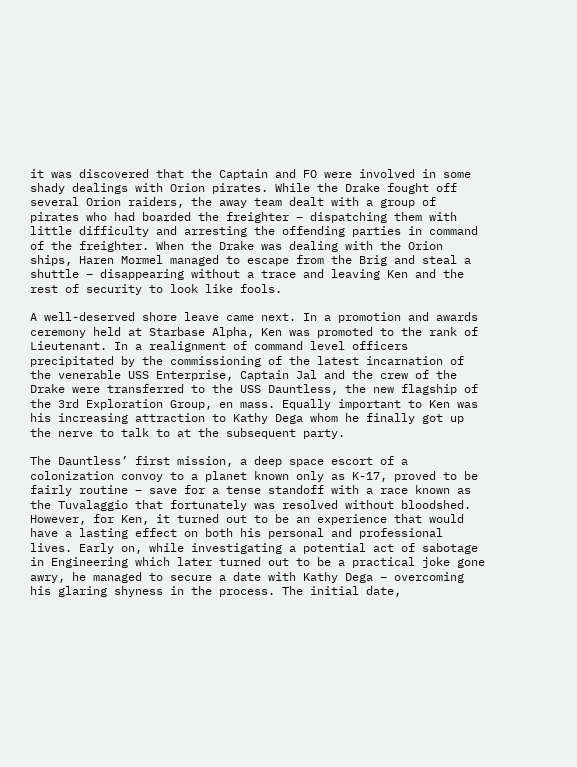it was discovered that the Captain and FO were involved in some shady dealings with Orion pirates. While the Drake fought off several Orion raiders, the away team dealt with a group of pirates who had boarded the freighter – dispatching them with little difficulty and arresting the offending parties in command of the freighter. When the Drake was dealing with the Orion ships, Haren Mormel managed to escape from the Brig and steal a shuttle – disappearing without a trace and leaving Ken and the rest of security to look like fools.

A well-deserved shore leave came next. In a promotion and awards ceremony held at Starbase Alpha, Ken was promoted to the rank of Lieutenant. In a realignment of command level officers precipitated by the commissioning of the latest incarnation of the venerable USS Enterprise, Captain Jal and the crew of the Drake were transferred to the USS Dauntless, the new flagship of the 3rd Exploration Group, en mass. Equally important to Ken was his increasing attraction to Kathy Dega whom he finally got up the nerve to talk to at the subsequent party.

The Dauntless’ first mission, a deep space escort of a colonization convoy to a planet known only as K-17, proved to be fairly routine – save for a tense standoff with a race known as the Tuvalaggio that fortunately was resolved without bloodshed. However, for Ken, it turned out to be an experience that would have a lasting effect on both his personal and professional lives. Early on, while investigating a potential act of sabotage in Engineering which later turned out to be a practical joke gone awry, he managed to secure a date with Kathy Dega – overcoming his glaring shyness in the process. The initial date,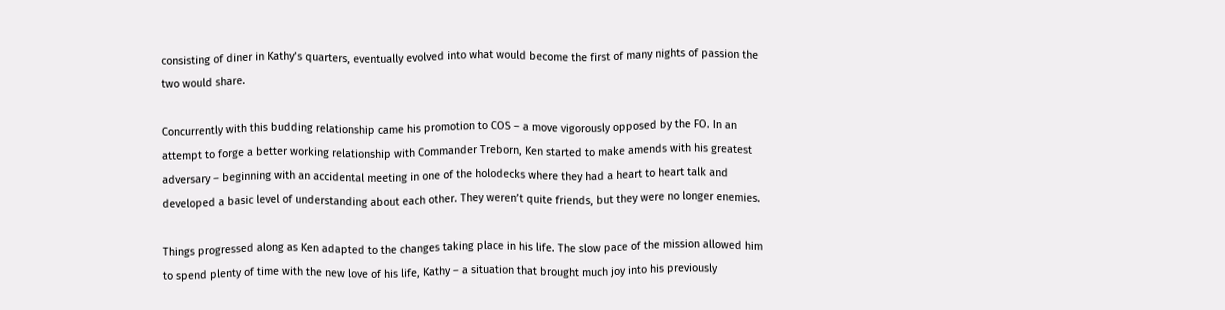consisting of diner in Kathy’s quarters, eventually evolved into what would become the first of many nights of passion the two would share.

Concurrently with this budding relationship came his promotion to COS – a move vigorously opposed by the FO. In an attempt to forge a better working relationship with Commander Treborn, Ken started to make amends with his greatest adversary – beginning with an accidental meeting in one of the holodecks where they had a heart to heart talk and developed a basic level of understanding about each other. They weren’t quite friends, but they were no longer enemies.

Things progressed along as Ken adapted to the changes taking place in his life. The slow pace of the mission allowed him to spend plenty of time with the new love of his life, Kathy – a situation that brought much joy into his previously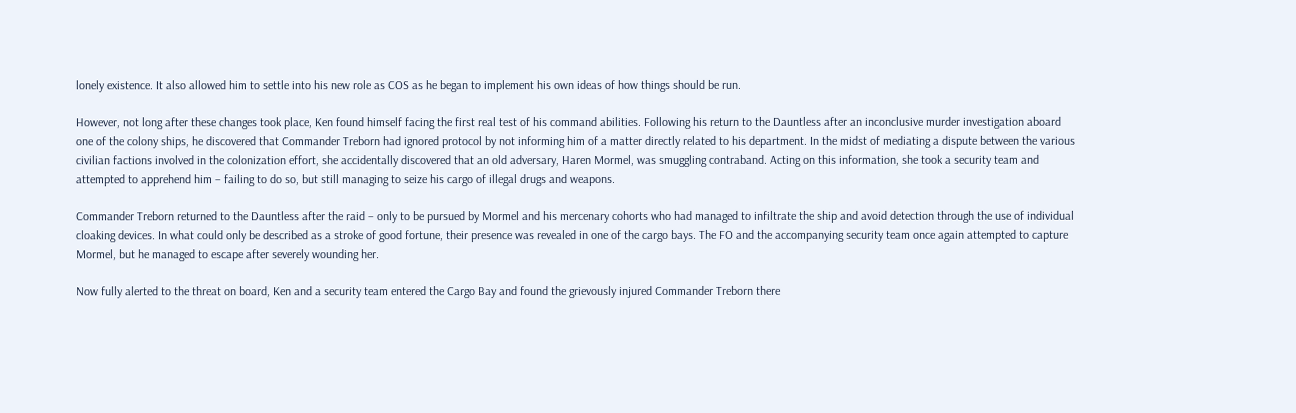lonely existence. It also allowed him to settle into his new role as COS as he began to implement his own ideas of how things should be run.

However, not long after these changes took place, Ken found himself facing the first real test of his command abilities. Following his return to the Dauntless after an inconclusive murder investigation aboard one of the colony ships, he discovered that Commander Treborn had ignored protocol by not informing him of a matter directly related to his department. In the midst of mediating a dispute between the various civilian factions involved in the colonization effort, she accidentally discovered that an old adversary, Haren Mormel, was smuggling contraband. Acting on this information, she took a security team and attempted to apprehend him – failing to do so, but still managing to seize his cargo of illegal drugs and weapons.

Commander Treborn returned to the Dauntless after the raid – only to be pursued by Mormel and his mercenary cohorts who had managed to infiltrate the ship and avoid detection through the use of individual cloaking devices. In what could only be described as a stroke of good fortune, their presence was revealed in one of the cargo bays. The FO and the accompanying security team once again attempted to capture Mormel, but he managed to escape after severely wounding her.

Now fully alerted to the threat on board, Ken and a security team entered the Cargo Bay and found the grievously injured Commander Treborn there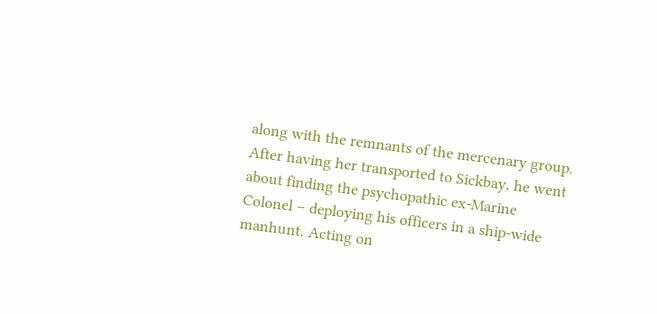along with the remnants of the mercenary group. After having her transported to Sickbay, he went about finding the psychopathic ex-Marine Colonel – deploying his officers in a ship-wide manhunt. Acting on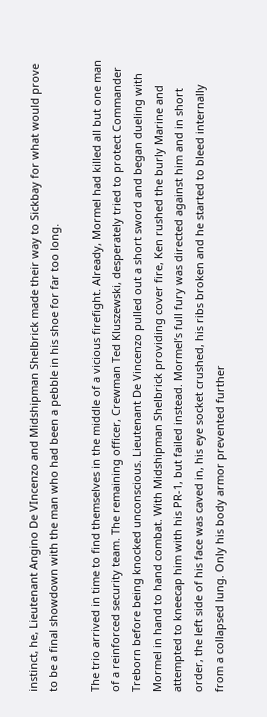instinct, he, Lieutenant Angino De VIncenzo and Midshipman Shelbrick made their way to Sickbay for what would prove to be a final showdown with the man who had been a pebble in his shoe for far too long.

The trio arrived in time to find themselves in the middle of a vicious firefight. Already, Mormel had killed all but one man of a reinforced security team. The remaining officer, Crewman Ted Kluszewski, desperately tried to protect Commander Treborn before being knocked unconscious. Lieutenant De Vincenzo pulled out a short sword and began dueling with Mormel in hand to hand combat. With Midshipman Shelbrick providing cover fire, Ken rushed the burly Marine and attempted to kneecap him with his PR-1, but failed instead. Mormel’s full fury was directed against him and in short order, the left side of his face was caved in, his eye socket crushed, his ribs broken and he started to bleed internally from a collapsed lung. Only his body armor prevented further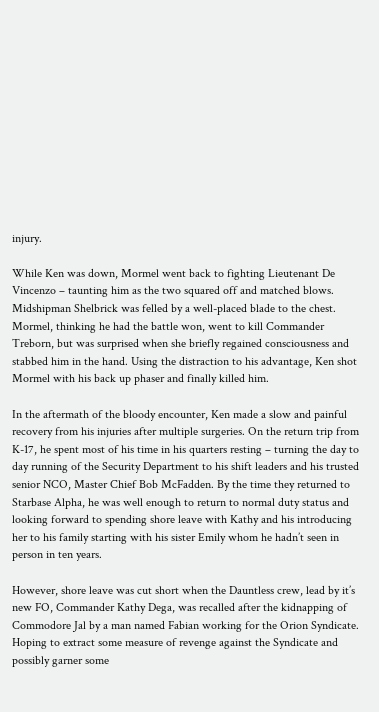injury.

While Ken was down, Mormel went back to fighting Lieutenant De Vincenzo – taunting him as the two squared off and matched blows. Midshipman Shelbrick was felled by a well-placed blade to the chest. Mormel, thinking he had the battle won, went to kill Commander Treborn, but was surprised when she briefly regained consciousness and stabbed him in the hand. Using the distraction to his advantage, Ken shot Mormel with his back up phaser and finally killed him.

In the aftermath of the bloody encounter, Ken made a slow and painful recovery from his injuries after multiple surgeries. On the return trip from K-17, he spent most of his time in his quarters resting – turning the day to day running of the Security Department to his shift leaders and his trusted senior NCO, Master Chief Bob McFadden. By the time they returned to Starbase Alpha, he was well enough to return to normal duty status and looking forward to spending shore leave with Kathy and his introducing her to his family starting with his sister Emily whom he hadn’t seen in person in ten years.

However, shore leave was cut short when the Dauntless crew, lead by it’s new FO, Commander Kathy Dega, was recalled after the kidnapping of Commodore Jal by a man named Fabian working for the Orion Syndicate. Hoping to extract some measure of revenge against the Syndicate and possibly garner some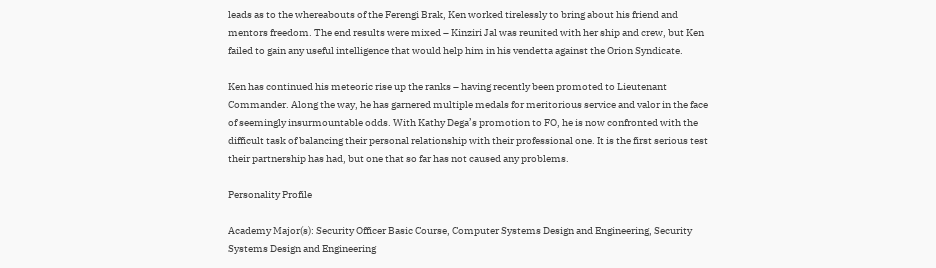leads as to the whereabouts of the Ferengi Brak, Ken worked tirelessly to bring about his friend and mentors freedom. The end results were mixed – Kinziri Jal was reunited with her ship and crew, but Ken failed to gain any useful intelligence that would help him in his vendetta against the Orion Syndicate.

Ken has continued his meteoric rise up the ranks – having recently been promoted to Lieutenant Commander. Along the way, he has garnered multiple medals for meritorious service and valor in the face of seemingly insurmountable odds. With Kathy Dega’s promotion to FO, he is now confronted with the difficult task of balancing their personal relationship with their professional one. It is the first serious test their partnership has had, but one that so far has not caused any problems.

Personality Profile

Academy Major(s): Security Officer Basic Course, Computer Systems Design and Engineering, Security Systems Design and Engineering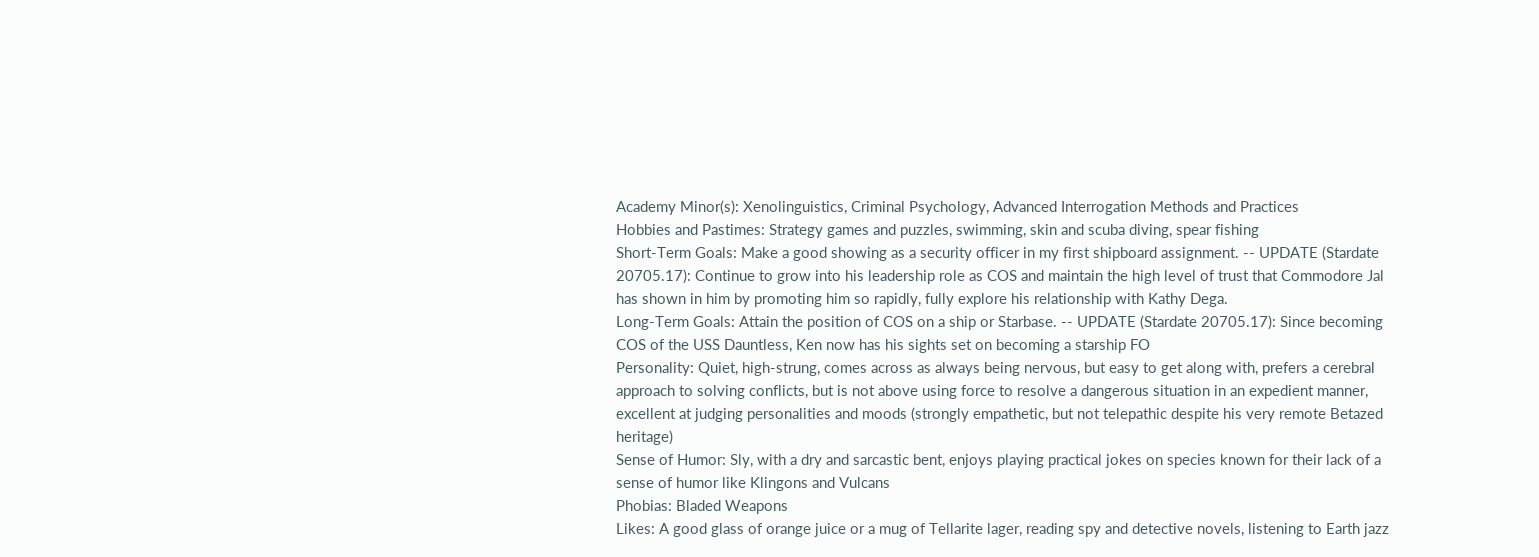Academy Minor(s): Xenolinguistics, Criminal Psychology, Advanced Interrogation Methods and Practices
Hobbies and Pastimes: Strategy games and puzzles, swimming, skin and scuba diving, spear fishing
Short-Term Goals: Make a good showing as a security officer in my first shipboard assignment. -- UPDATE (Stardate 20705.17): Continue to grow into his leadership role as COS and maintain the high level of trust that Commodore Jal has shown in him by promoting him so rapidly, fully explore his relationship with Kathy Dega.
Long-Term Goals: Attain the position of COS on a ship or Starbase. -- UPDATE (Stardate 20705.17): Since becoming COS of the USS Dauntless, Ken now has his sights set on becoming a starship FO
Personality: Quiet, high-strung, comes across as always being nervous, but easy to get along with, prefers a cerebral approach to solving conflicts, but is not above using force to resolve a dangerous situation in an expedient manner, excellent at judging personalities and moods (strongly empathetic, but not telepathic despite his very remote Betazed heritage)
Sense of Humor: Sly, with a dry and sarcastic bent, enjoys playing practical jokes on species known for their lack of a sense of humor like Klingons and Vulcans
Phobias: Bladed Weapons
Likes: A good glass of orange juice or a mug of Tellarite lager, reading spy and detective novels, listening to Earth jazz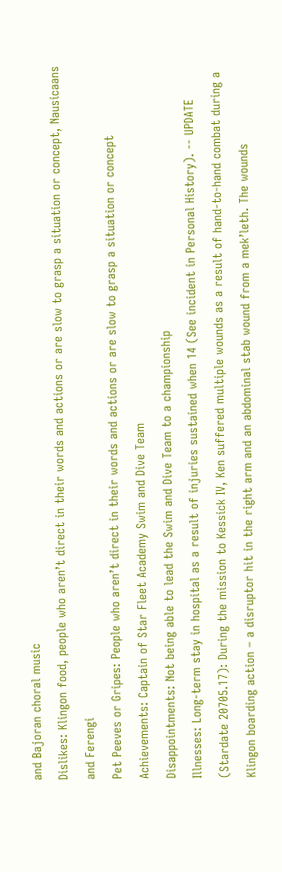and Bajoran choral music
Dislikes: Klingon food, people who aren’t direct in their words and actions or are slow to grasp a situation or concept, Nausicaans and Ferengi
Pet Peeves or Gripes: People who aren’t direct in their words and actions or are slow to grasp a situation or concept
Achievements: Captain of Star Fleet Academy Swim and Dive Team
Disappointments: Not being able to lead the Swim and Dive Team to a championship
Illnesses: Long-term stay in hospital as a result of injuries sustained when 14 (See incident in Personal History). -- UPDATE (Stardate 20705.17): During the mission to Kessick IV, Ken suffered multiple wounds as a result of hand-to-hand combat during a Klingon boarding action – a disruptor hit in the right arm and an abdominal stab wound from a mek’leth. The wounds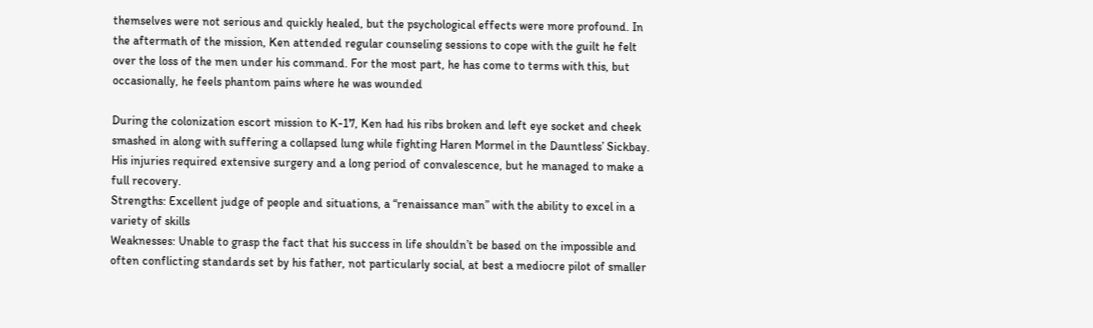themselves were not serious and quickly healed, but the psychological effects were more profound. In the aftermath of the mission, Ken attended regular counseling sessions to cope with the guilt he felt over the loss of the men under his command. For the most part, he has come to terms with this, but occasionally, he feels phantom pains where he was wounded

During the colonization escort mission to K-17, Ken had his ribs broken and left eye socket and cheek smashed in along with suffering a collapsed lung while fighting Haren Mormel in the Dauntless’ Sickbay. His injuries required extensive surgery and a long period of convalescence, but he managed to make a full recovery.
Strengths: Excellent judge of people and situations, a “renaissance man” with the ability to excel in a variety of skills
Weaknesses: Unable to grasp the fact that his success in life shouldn’t be based on the impossible and often conflicting standards set by his father, not particularly social, at best a mediocre pilot of smaller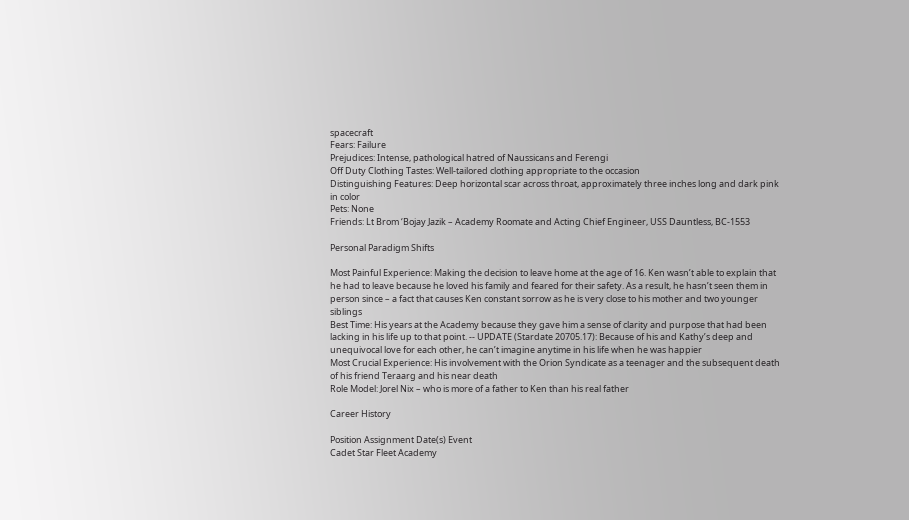spacecraft
Fears: Failure
Prejudices: Intense, pathological hatred of Naussicans and Ferengi
Off Duty Clothing Tastes: Well-tailored clothing appropriate to the occasion
Distinguishing Features: Deep horizontal scar across throat, approximately three inches long and dark pink in color
Pets: None
Friends: Lt Brom ‘Bojay Jazik – Academy Roomate and Acting Chief Engineer, USS Dauntless, BC-1553

Personal Paradigm Shifts

Most Painful Experience: Making the decision to leave home at the age of 16. Ken wasn’t able to explain that he had to leave because he loved his family and feared for their safety. As a result, he hasn’t seen them in person since – a fact that causes Ken constant sorrow as he is very close to his mother and two younger siblings
Best Time: His years at the Academy because they gave him a sense of clarity and purpose that had been lacking in his life up to that point. -- UPDATE (Stardate 20705.17): Because of his and Kathy’s deep and unequivocal love for each other, he can’t imagine anytime in his life when he was happier
Most Crucial Experience: His involvement with the Orion Syndicate as a teenager and the subsequent death of his friend Teraarg and his near death
Role Model: Jorel Nix – who is more of a father to Ken than his real father

Career History

Position Assignment Date(s) Event
Cadet Star Fleet Academy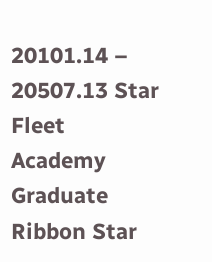20101.14 – 20507.13 Star Fleet Academy Graduate Ribbon Star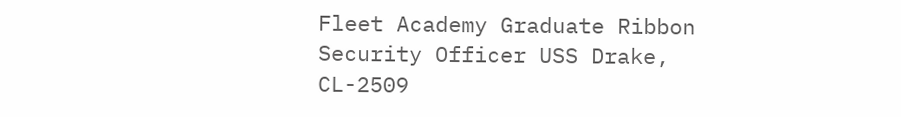Fleet Academy Graduate Ribbon
Security Officer USS Drake, CL-2509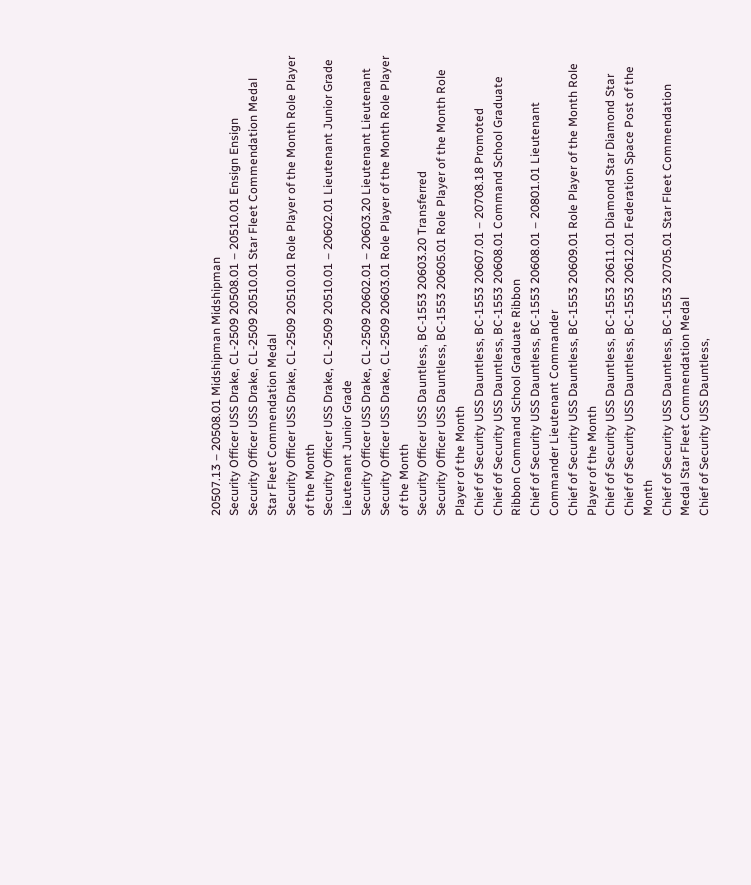20507.13 – 20508.01 Midshipman Midshipman
Security Officer USS Drake, CL-2509 20508.01 – 20510.01 Ensign Ensign
Security Officer USS Drake, CL-2509 20510.01 Star Fleet Commendation Medal Star Fleet Commendation Medal
Security Officer USS Drake, CL-2509 20510.01 Role Player of the Month Role Player of the Month
Security Officer USS Drake, CL-2509 20510.01 – 20602.01 Lieutenant Junior Grade Lieutenant Junior Grade
Security Officer USS Drake, CL-2509 20602.01 – 20603.20 Lieutenant Lieutenant
Security Officer USS Drake, CL-2509 20603.01 Role Player of the Month Role Player of the Month
Security Officer USS Dauntless, BC-1553 20603.20 Transferred
Security Officer USS Dauntless, BC-1553 20605.01 Role Player of the Month Role Player of the Month
Chief of Security USS Dauntless, BC-1553 20607.01 – 20708.18 Promoted
Chief of Security USS Dauntless, BC-1553 20608.01 Command School Graduate Ribbon Command School Graduate Ribbon
Chief of Security USS Dauntless, BC-1553 20608.01 – 20801.01 Lieutenant Commander Lieutenant Commander
Chief of Security USS Dauntless, BC-1553 20609.01 Role Player of the Month Role Player of the Month
Chief of Security USS Dauntless, BC-1553 20611.01 Diamond Star Diamond Star
Chief of Security USS Dauntless, BC-1553 20612.01 Federation Space Post of the Month
Chief of Security USS Dauntless, BC-1553 20705.01 Star Fleet Commendation Medal Star Fleet Commendation Medal
Chief of Security USS Dauntless,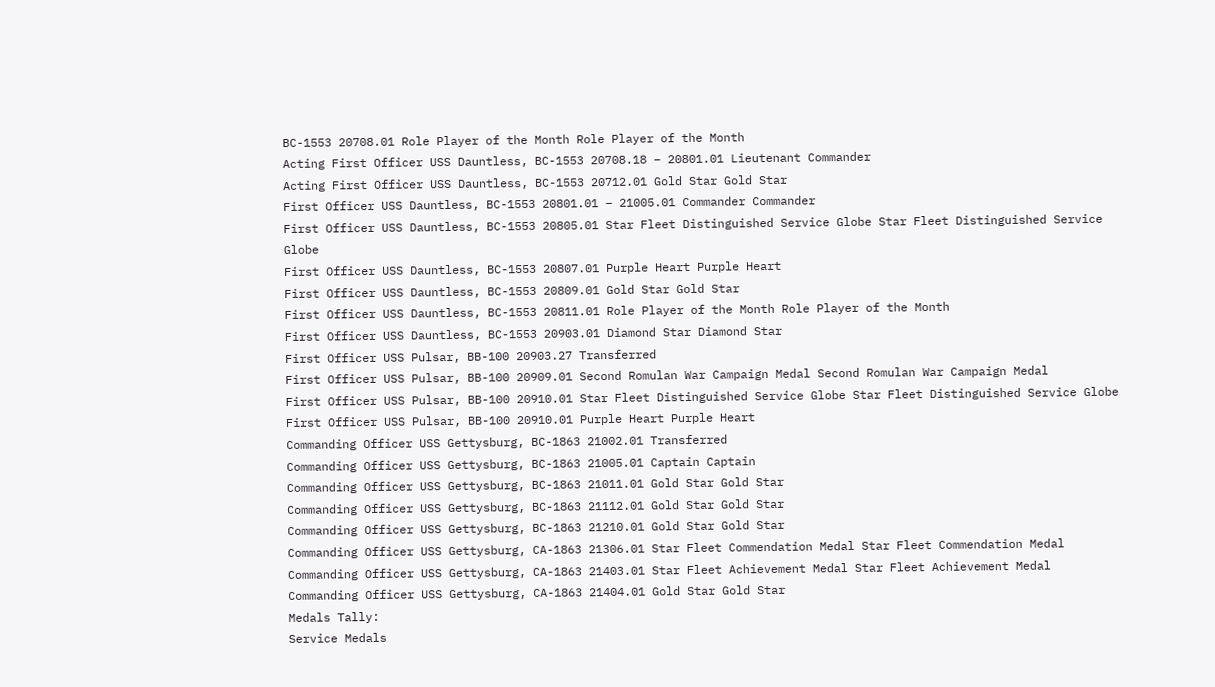BC-1553 20708.01 Role Player of the Month Role Player of the Month
Acting First Officer USS Dauntless, BC-1553 20708.18 – 20801.01 Lieutenant Commander
Acting First Officer USS Dauntless, BC-1553 20712.01 Gold Star Gold Star
First Officer USS Dauntless, BC-1553 20801.01 – 21005.01 Commander Commander
First Officer USS Dauntless, BC-1553 20805.01 Star Fleet Distinguished Service Globe Star Fleet Distinguished Service Globe
First Officer USS Dauntless, BC-1553 20807.01 Purple Heart Purple Heart
First Officer USS Dauntless, BC-1553 20809.01 Gold Star Gold Star
First Officer USS Dauntless, BC-1553 20811.01 Role Player of the Month Role Player of the Month
First Officer USS Dauntless, BC-1553 20903.01 Diamond Star Diamond Star
First Officer USS Pulsar, BB-100 20903.27 Transferred
First Officer USS Pulsar, BB-100 20909.01 Second Romulan War Campaign Medal Second Romulan War Campaign Medal
First Officer USS Pulsar, BB-100 20910.01 Star Fleet Distinguished Service Globe Star Fleet Distinguished Service Globe
First Officer USS Pulsar, BB-100 20910.01 Purple Heart Purple Heart
Commanding Officer USS Gettysburg, BC-1863 21002.01 Transferred
Commanding Officer USS Gettysburg, BC-1863 21005.01 Captain Captain
Commanding Officer USS Gettysburg, BC-1863 21011.01 Gold Star Gold Star
Commanding Officer USS Gettysburg, BC-1863 21112.01 Gold Star Gold Star
Commanding Officer USS Gettysburg, BC-1863 21210.01 Gold Star Gold Star
Commanding Officer USS Gettysburg, CA-1863 21306.01 Star Fleet Commendation Medal Star Fleet Commendation Medal
Commanding Officer USS Gettysburg, CA-1863 21403.01 Star Fleet Achievement Medal Star Fleet Achievement Medal
Commanding Officer USS Gettysburg, CA-1863 21404.01 Gold Star Gold Star
Medals Tally:
Service Medals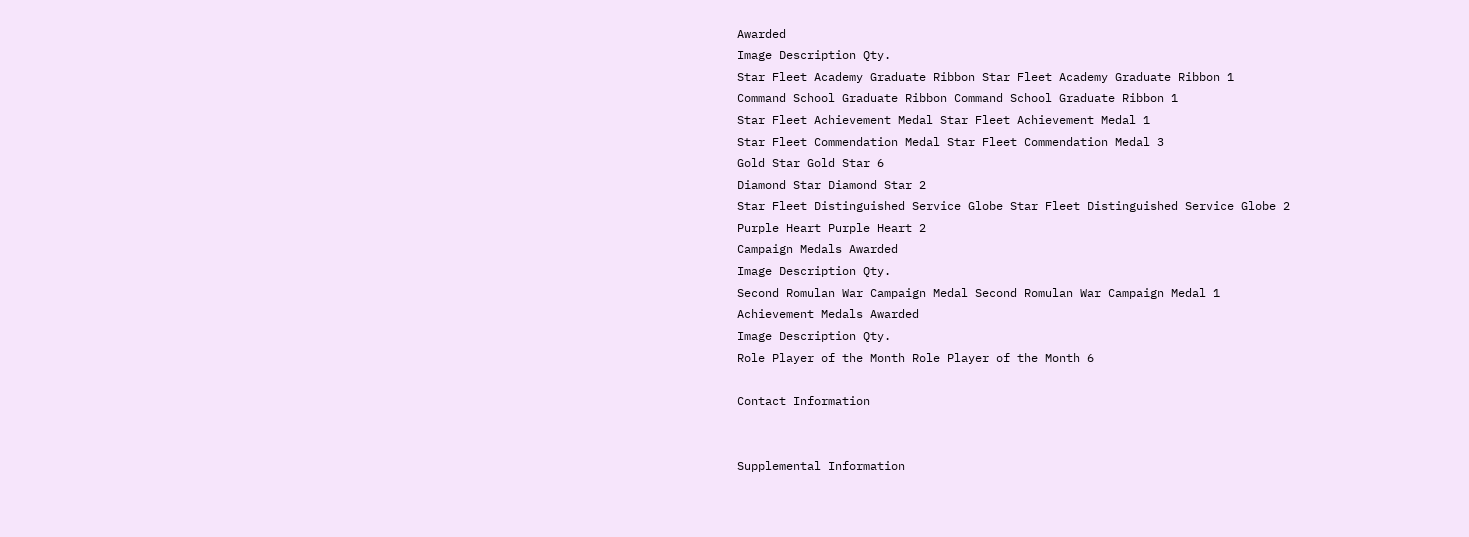Awarded
Image Description Qty.
Star Fleet Academy Graduate Ribbon Star Fleet Academy Graduate Ribbon 1
Command School Graduate Ribbon Command School Graduate Ribbon 1
Star Fleet Achievement Medal Star Fleet Achievement Medal 1
Star Fleet Commendation Medal Star Fleet Commendation Medal 3
Gold Star Gold Star 6
Diamond Star Diamond Star 2
Star Fleet Distinguished Service Globe Star Fleet Distinguished Service Globe 2
Purple Heart Purple Heart 2
Campaign Medals Awarded
Image Description Qty.
Second Romulan War Campaign Medal Second Romulan War Campaign Medal 1
Achievement Medals Awarded
Image Description Qty.
Role Player of the Month Role Player of the Month 6

Contact Information


Supplemental Information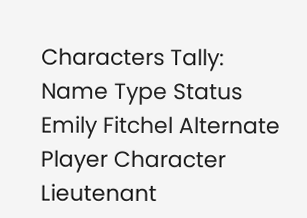Characters Tally:
Name Type Status
Emily Fitchel Alternate Player Character Lieutenant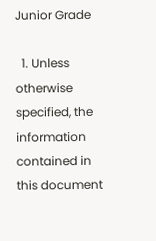Junior Grade

  1. Unless otherwise specified, the information contained in this document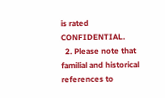is rated CONFIDENTIAL.
  2. Please note that familial and historical references to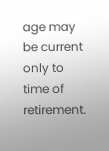age may be current only to time of retirement.